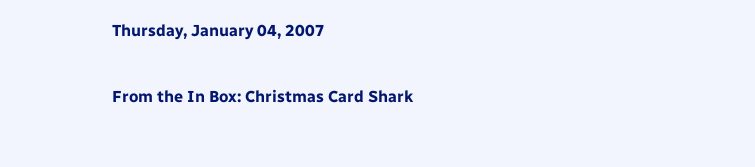Thursday, January 04, 2007

From the In Box: Christmas Card Shark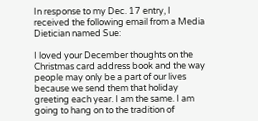In response to my Dec. 17 entry, I received the following email from a Media Dietician named Sue:

I loved your December thoughts on the Christmas card address book and the way people may only be a part of our lives because we send them that holiday greeting each year. I am the same. I am going to hang on to the tradition of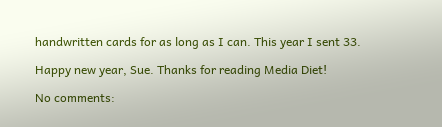handwritten cards for as long as I can. This year I sent 33.

Happy new year, Sue. Thanks for reading Media Diet!

No comments: